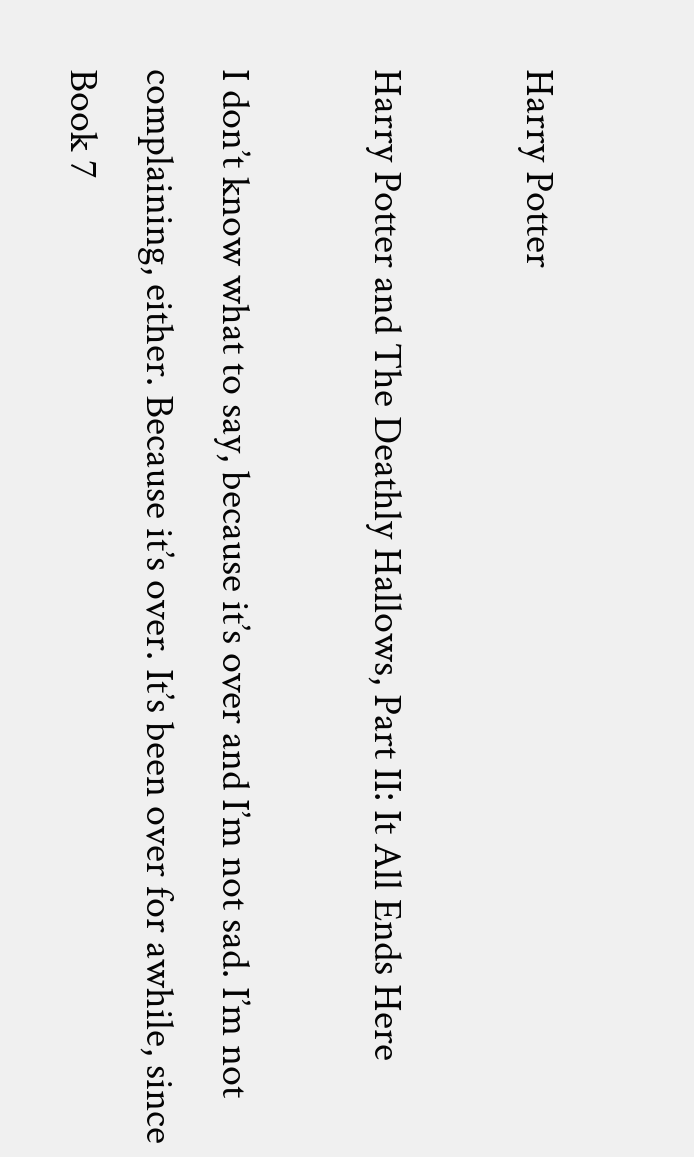Harry Potter

Harry Potter and The Deathly Hallows, Part II: It All Ends Here

I don’t know what to say, because it’s over and I’m not sad. I’m not complaining, either. Because it’s over. It’s been over for awhile, since Book 7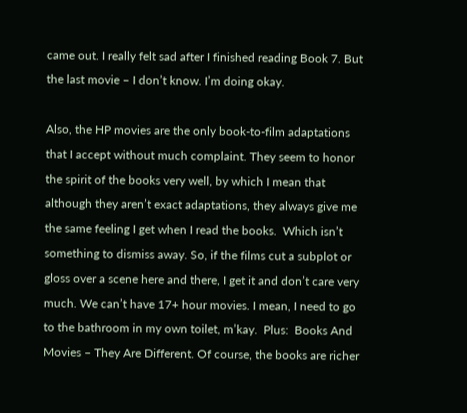came out. I really felt sad after I finished reading Book 7. But the last movie – I don’t know. I’m doing okay.

Also, the HP movies are the only book-to-film adaptations that I accept without much complaint. They seem to honor the spirit of the books very well, by which I mean that although they aren’t exact adaptations, they always give me the same feeling I get when I read the books.  Which isn’t something to dismiss away. So, if the films cut a subplot or gloss over a scene here and there, I get it and don’t care very much. We can’t have 17+ hour movies. I mean, I need to go to the bathroom in my own toilet, m’kay.  Plus:  Books And Movies – They Are Different. Of course, the books are richer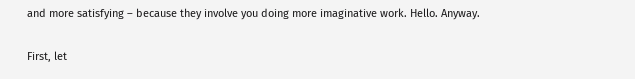and more satisfying – because they involve you doing more imaginative work. Hello. Anyway.

First, let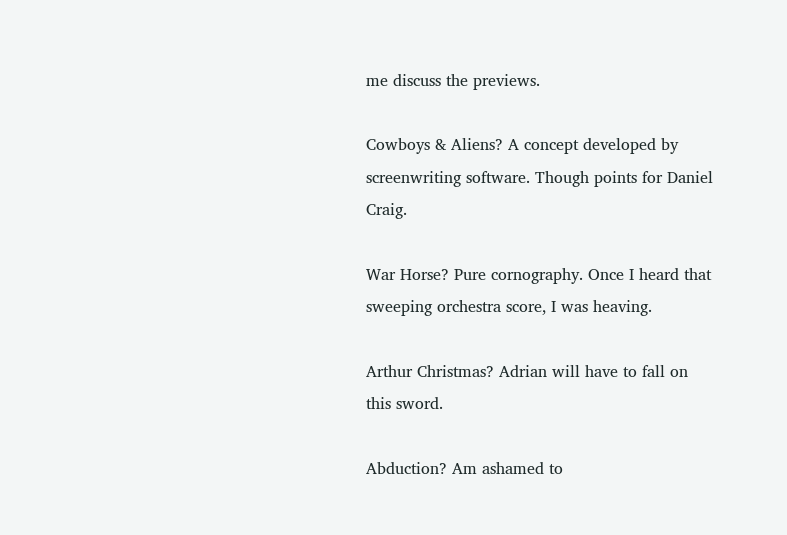me discuss the previews.

Cowboys & Aliens? A concept developed by screenwriting software. Though points for Daniel Craig.

War Horse? Pure cornography. Once I heard that sweeping orchestra score, I was heaving.

Arthur Christmas? Adrian will have to fall on this sword.

Abduction? Am ashamed to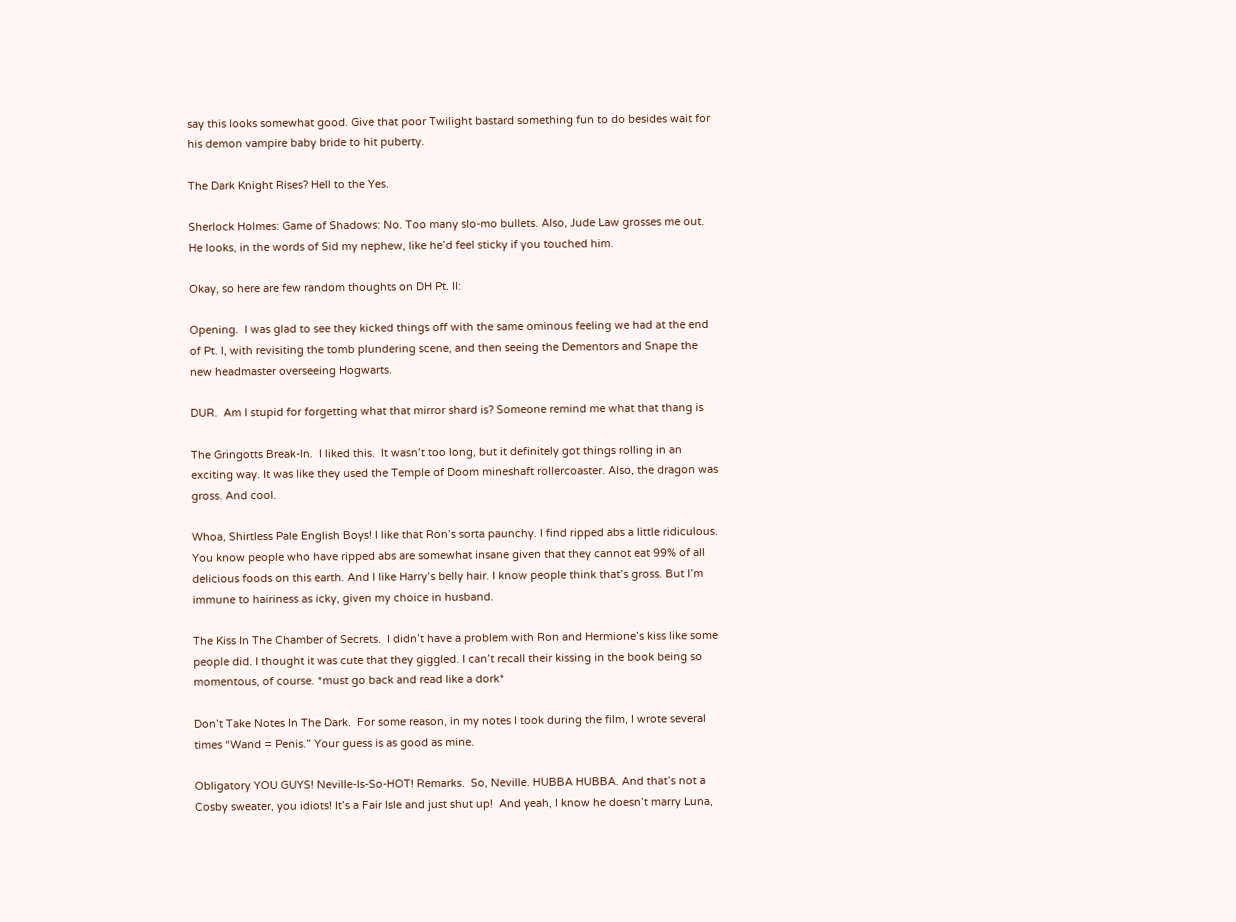say this looks somewhat good. Give that poor Twilight bastard something fun to do besides wait for his demon vampire baby bride to hit puberty.

The Dark Knight Rises? Hell to the Yes.

Sherlock Holmes: Game of Shadows: No. Too many slo-mo bullets. Also, Jude Law grosses me out. He looks, in the words of Sid my nephew, like he’d feel sticky if you touched him.

Okay, so here are few random thoughts on DH Pt. II:

Opening.  I was glad to see they kicked things off with the same ominous feeling we had at the end of Pt. I, with revisiting the tomb plundering scene, and then seeing the Dementors and Snape the new headmaster overseeing Hogwarts.

DUR.  Am I stupid for forgetting what that mirror shard is? Someone remind me what that thang is

The Gringotts Break-In.  I liked this.  It wasn’t too long, but it definitely got things rolling in an exciting way. It was like they used the Temple of Doom mineshaft rollercoaster. Also, the dragon was gross. And cool.

Whoa, Shirtless Pale English Boys! I like that Ron’s sorta paunchy. I find ripped abs a little ridiculous. You know people who have ripped abs are somewhat insane given that they cannot eat 99% of all delicious foods on this earth. And I like Harry’s belly hair. I know people think that’s gross. But I’m immune to hairiness as icky, given my choice in husband.

The Kiss In The Chamber of Secrets.  I didn’t have a problem with Ron and Hermione’s kiss like some people did. I thought it was cute that they giggled. I can’t recall their kissing in the book being so momentous, of course. *must go back and read like a dork*

Don’t Take Notes In The Dark.  For some reason, in my notes I took during the film, I wrote several times “Wand = Penis.” Your guess is as good as mine.

Obligatory YOU GUYS! Neville-Is-So-HOT! Remarks.  So, Neville. HUBBA HUBBA. And that’s not a Cosby sweater, you idiots! It’s a Fair Isle and just shut up!  And yeah, I know he doesn’t marry Luna,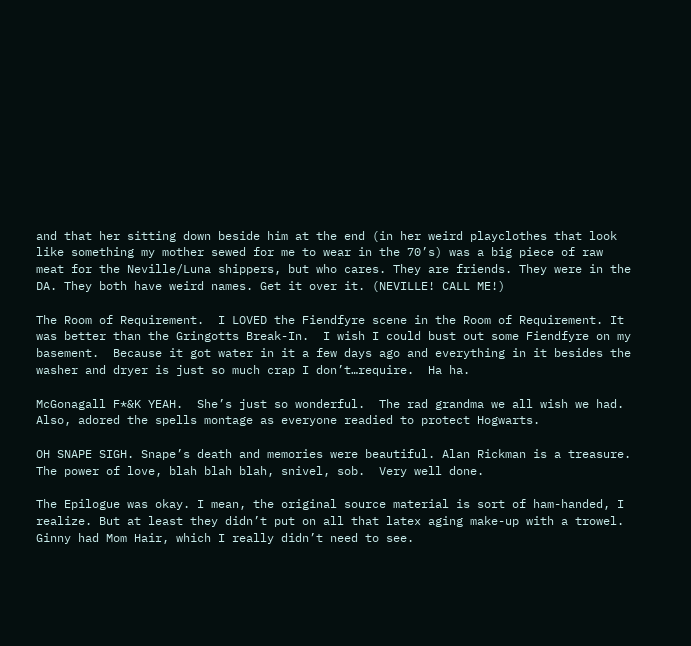and that her sitting down beside him at the end (in her weird playclothes that look like something my mother sewed for me to wear in the 70’s) was a big piece of raw meat for the Neville/Luna shippers, but who cares. They are friends. They were in the DA. They both have weird names. Get it over it. (NEVILLE! CALL ME!)

The Room of Requirement.  I LOVED the Fiendfyre scene in the Room of Requirement. It was better than the Gringotts Break-In.  I wish I could bust out some Fiendfyre on my basement.  Because it got water in it a few days ago and everything in it besides the washer and dryer is just so much crap I don’t…require.  Ha ha.

McGonagall F*&K YEAH.  She’s just so wonderful.  The rad grandma we all wish we had.  Also, adored the spells montage as everyone readied to protect Hogwarts.

OH SNAPE SIGH. Snape’s death and memories were beautiful. Alan Rickman is a treasure. The power of love, blah blah blah, snivel, sob.  Very well done.

The Epilogue was okay. I mean, the original source material is sort of ham-handed, I realize. But at least they didn’t put on all that latex aging make-up with a trowel. Ginny had Mom Hair, which I really didn’t need to see.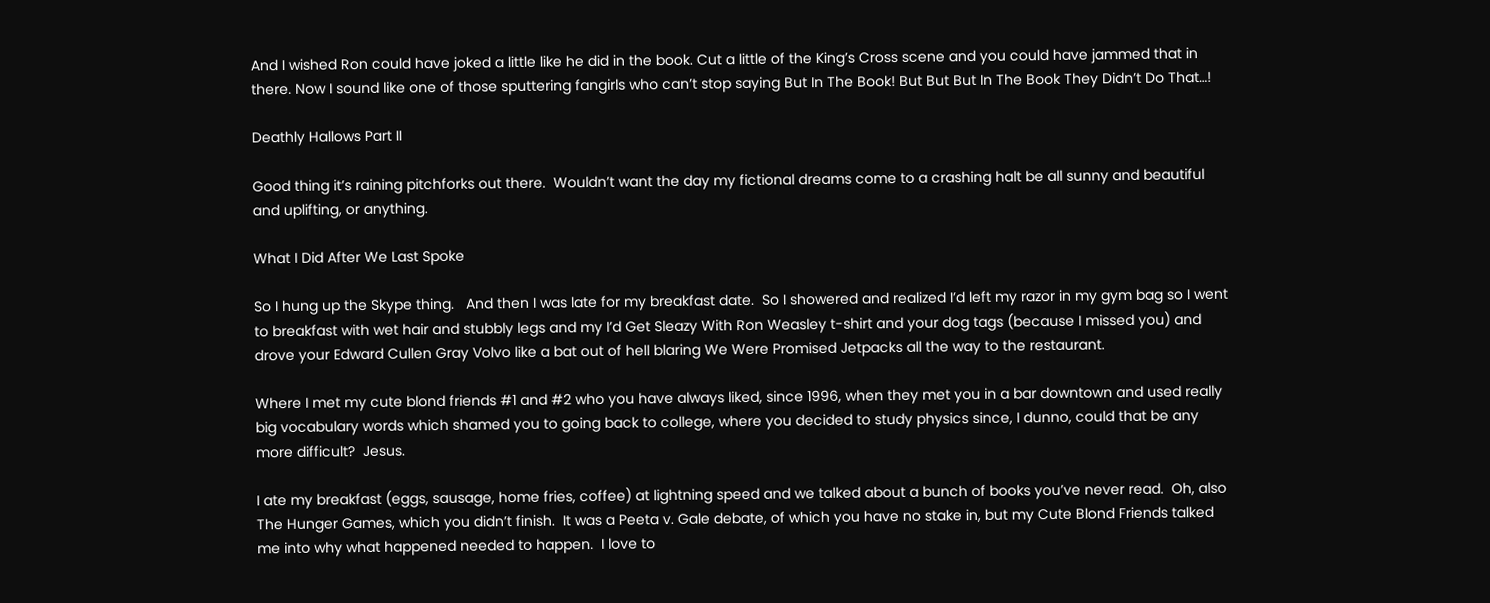And I wished Ron could have joked a little like he did in the book. Cut a little of the King’s Cross scene and you could have jammed that in there. Now I sound like one of those sputtering fangirls who can’t stop saying But In The Book! But But But In The Book They Didn’t Do That…!

Deathly Hallows Part II

Good thing it’s raining pitchforks out there.  Wouldn’t want the day my fictional dreams come to a crashing halt be all sunny and beautiful and uplifting, or anything.

What I Did After We Last Spoke

So I hung up the Skype thing.   And then I was late for my breakfast date.  So I showered and realized I’d left my razor in my gym bag so I went to breakfast with wet hair and stubbly legs and my I’d Get Sleazy With Ron Weasley t-shirt and your dog tags (because I missed you) and drove your Edward Cullen Gray Volvo like a bat out of hell blaring We Were Promised Jetpacks all the way to the restaurant.

Where I met my cute blond friends #1 and #2 who you have always liked, since 1996, when they met you in a bar downtown and used really big vocabulary words which shamed you to going back to college, where you decided to study physics since, I dunno, could that be any more difficult?  Jesus.

I ate my breakfast (eggs, sausage, home fries, coffee) at lightning speed and we talked about a bunch of books you’ve never read.  Oh, also The Hunger Games, which you didn’t finish.  It was a Peeta v. Gale debate, of which you have no stake in, but my Cute Blond Friends talked me into why what happened needed to happen.  I love to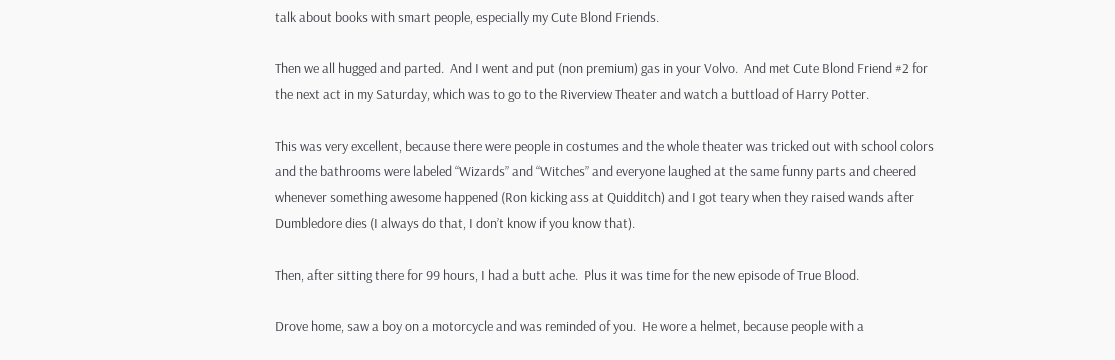talk about books with smart people, especially my Cute Blond Friends.

Then we all hugged and parted.  And I went and put (non premium) gas in your Volvo.  And met Cute Blond Friend #2 for the next act in my Saturday, which was to go to the Riverview Theater and watch a buttload of Harry Potter.

This was very excellent, because there were people in costumes and the whole theater was tricked out with school colors and the bathrooms were labeled “Wizards” and “Witches” and everyone laughed at the same funny parts and cheered whenever something awesome happened (Ron kicking ass at Quidditch) and I got teary when they raised wands after Dumbledore dies (I always do that, I don’t know if you know that).

Then, after sitting there for 99 hours, I had a butt ache.  Plus it was time for the new episode of True Blood.

Drove home, saw a boy on a motorcycle and was reminded of you.  He wore a helmet, because people with a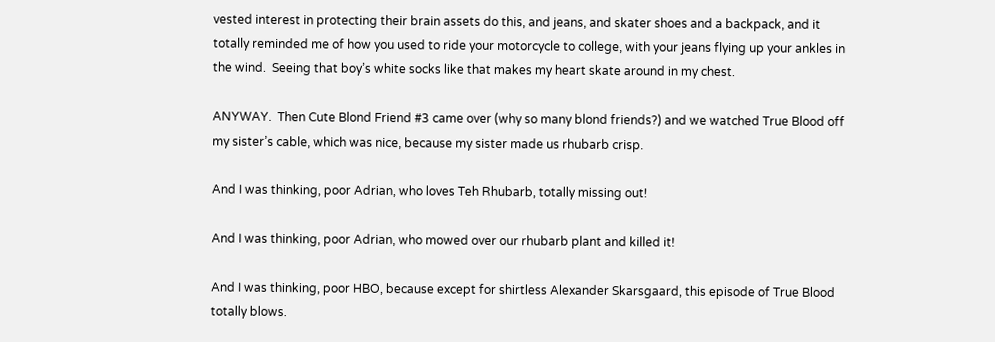vested interest in protecting their brain assets do this, and jeans, and skater shoes and a backpack, and it totally reminded me of how you used to ride your motorcycle to college, with your jeans flying up your ankles in the wind.  Seeing that boy’s white socks like that makes my heart skate around in my chest.

ANYWAY.  Then Cute Blond Friend #3 came over (why so many blond friends?) and we watched True Blood off my sister’s cable, which was nice, because my sister made us rhubarb crisp.

And I was thinking, poor Adrian, who loves Teh Rhubarb, totally missing out!

And I was thinking, poor Adrian, who mowed over our rhubarb plant and killed it!

And I was thinking, poor HBO, because except for shirtless Alexander Skarsgaard, this episode of True Blood totally blows.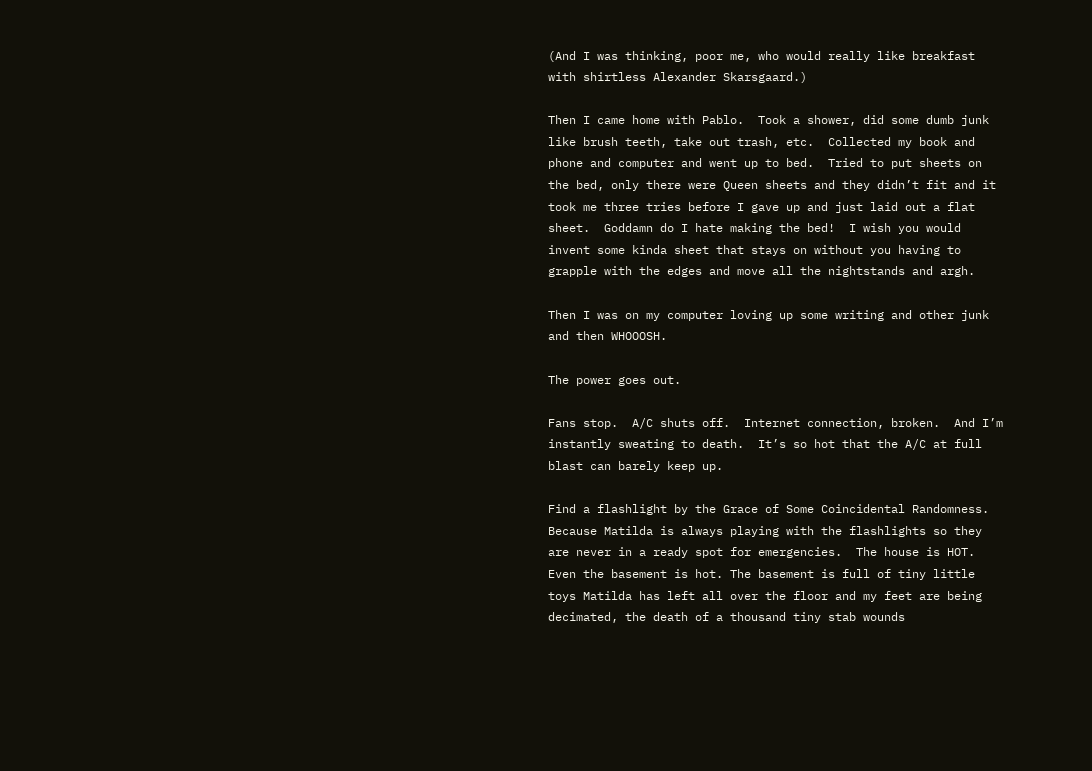(And I was thinking, poor me, who would really like breakfast with shirtless Alexander Skarsgaard.)

Then I came home with Pablo.  Took a shower, did some dumb junk like brush teeth, take out trash, etc.  Collected my book and phone and computer and went up to bed.  Tried to put sheets on the bed, only there were Queen sheets and they didn’t fit and it took me three tries before I gave up and just laid out a flat sheet.  Goddamn do I hate making the bed!  I wish you would invent some kinda sheet that stays on without you having to grapple with the edges and move all the nightstands and argh.

Then I was on my computer loving up some writing and other junk and then WHOOOSH.

The power goes out.

Fans stop.  A/C shuts off.  Internet connection, broken.  And I’m instantly sweating to death.  It’s so hot that the A/C at full blast can barely keep up.

Find a flashlight by the Grace of Some Coincidental Randomness.  Because Matilda is always playing with the flashlights so they are never in a ready spot for emergencies.  The house is HOT. Even the basement is hot. The basement is full of tiny little toys Matilda has left all over the floor and my feet are being decimated, the death of a thousand tiny stab wounds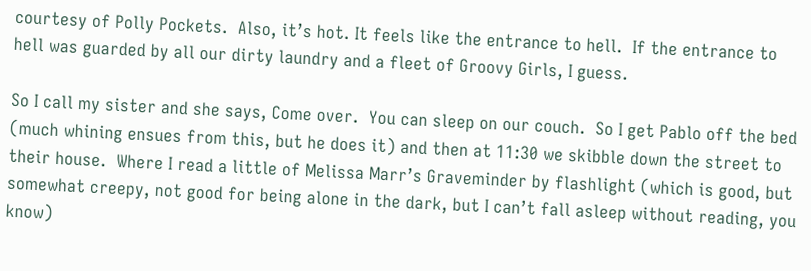courtesy of Polly Pockets.  Also, it’s hot. It feels like the entrance to hell.  If the entrance to hell was guarded by all our dirty laundry and a fleet of Groovy Girls, I guess.

So I call my sister and she says, Come over.  You can sleep on our couch.  So I get Pablo off the bed (much whining ensues from this, but he does it) and then at 11:30 we skibble down the street to their house.  Where I read a little of Melissa Marr’s Graveminder by flashlight (which is good, but somewhat creepy, not good for being alone in the dark, but I can’t fall asleep without reading, you know)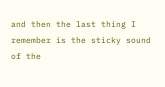and then the last thing I remember is the sticky sound of the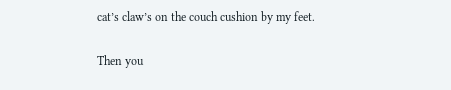cat’s claw’s on the couch cushion by my feet.

Then you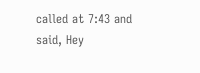called at 7:43 and said, Hey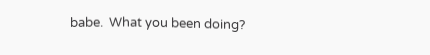babe.  What you been doing?